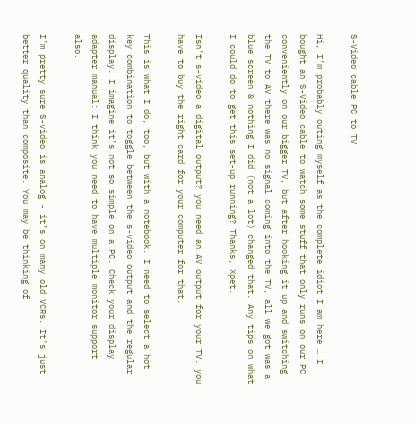S-Video cable PC to TV

Hi, I’m probably outing myself as the complete idiot I am here … I bought an S-Video cable to watch some stuff that only runs on our PC conveniently on our bigger TV, but after hooking it up and switching the TV to AV there was no signal coming into the TV, all we got was a blue screen & nothing I did (not a lot) changed that. Any tips on what I could do to get this set-up running? Thanks, Xpet.

Isn’t s-video a digital output? you need an AV output for your TV. you have to buy the right card for your computer for that.

This is what I do, too, but with a notebook. I need to select a hot key combination to toggle between the s-video output and the regular display. I imagine it’s not so simple on a PC. Check your display adapter manual: I think you need to have multiple monitor support also.

I’m pretty sure S-video is analog - it’s on many old VCRs. It’s just better quality than composite. You may be thinking of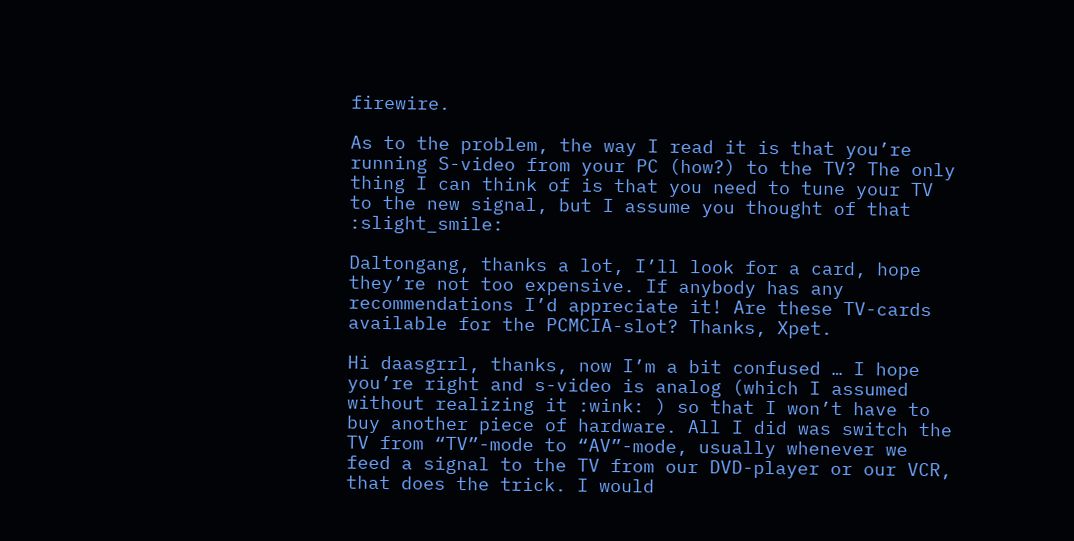firewire.

As to the problem, the way I read it is that you’re running S-video from your PC (how?) to the TV? The only thing I can think of is that you need to tune your TV to the new signal, but I assume you thought of that :slight_smile:

Daltongang, thanks a lot, I’ll look for a card, hope they’re not too expensive. If anybody has any recommendations I’d appreciate it! Are these TV-cards available for the PCMCIA-slot? Thanks, Xpet.

Hi daasgrrl, thanks, now I’m a bit confused … I hope you’re right and s-video is analog (which I assumed without realizing it :wink: ) so that I won’t have to buy another piece of hardware. All I did was switch the TV from “TV”-mode to “AV”-mode, usually whenever we feed a signal to the TV from our DVD-player or our VCR, that does the trick. I would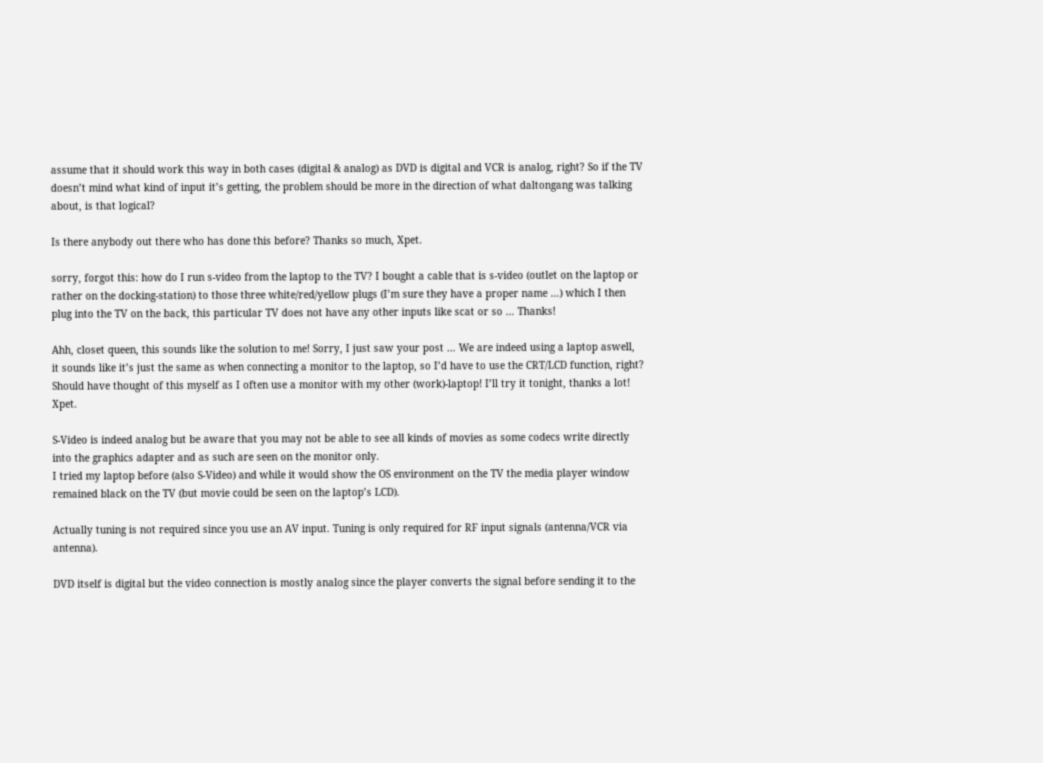assume that it should work this way in both cases (digital & analog) as DVD is digital and VCR is analog, right? So if the TV doesn’t mind what kind of input it’s getting, the problem should be more in the direction of what daltongang was talking about, is that logical?

Is there anybody out there who has done this before? Thanks so much, Xpet.

sorry, forgot this: how do I run s-video from the laptop to the TV? I bought a cable that is s-video (outlet on the laptop or rather on the docking-station) to those three white/red/yellow plugs (I’m sure they have a proper name …) which I then plug into the TV on the back, this particular TV does not have any other inputs like scat or so … Thanks!

Ahh, closet queen, this sounds like the solution to me! Sorry, I just saw your post … We are indeed using a laptop aswell, it sounds like it’s just the same as when connecting a monitor to the laptop, so I’d have to use the CRT/LCD function, right? Should have thought of this myself as I often use a monitor with my other (work)-laptop! I’ll try it tonight, thanks a lot! Xpet.

S-Video is indeed analog but be aware that you may not be able to see all kinds of movies as some codecs write directly into the graphics adapter and as such are seen on the monitor only.
I tried my laptop before (also S-Video) and while it would show the OS environment on the TV the media player window remained black on the TV (but movie could be seen on the laptop’s LCD).

Actually tuning is not required since you use an AV input. Tuning is only required for RF input signals (antenna/VCR via antenna).

DVD itself is digital but the video connection is mostly analog since the player converts the signal before sending it to the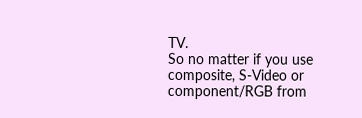TV.
So no matter if you use composite, S-Video or component/RGB from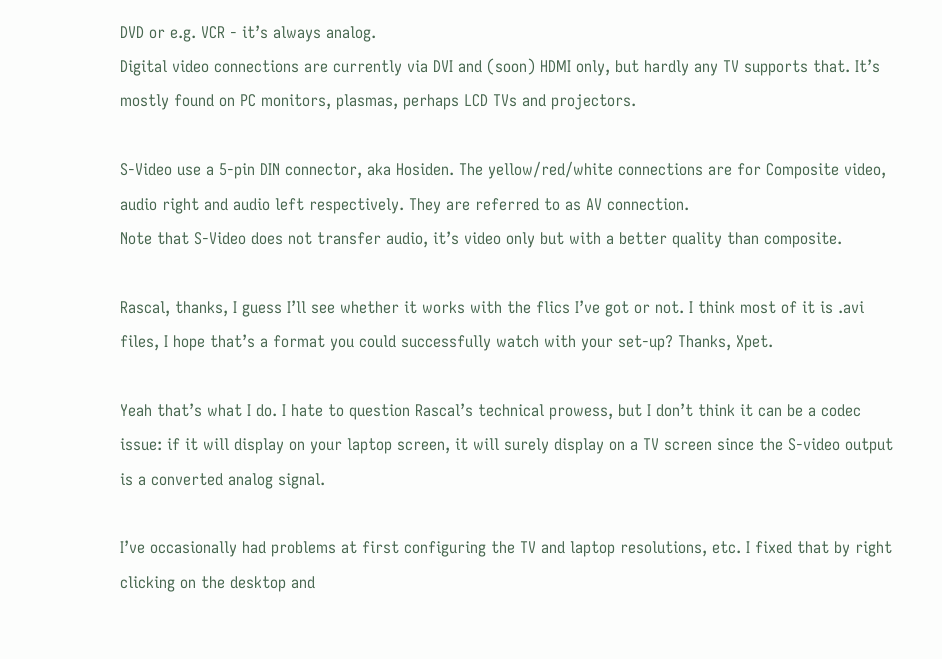DVD or e.g. VCR - it’s always analog.
Digital video connections are currently via DVI and (soon) HDMI only, but hardly any TV supports that. It’s mostly found on PC monitors, plasmas, perhaps LCD TVs and projectors.

S-Video use a 5-pin DIN connector, aka Hosiden. The yellow/red/white connections are for Composite video, audio right and audio left respectively. They are referred to as AV connection.
Note that S-Video does not transfer audio, it’s video only but with a better quality than composite.

Rascal, thanks, I guess I’ll see whether it works with the flics I’ve got or not. I think most of it is .avi files, I hope that’s a format you could successfully watch with your set-up? Thanks, Xpet.

Yeah that’s what I do. I hate to question Rascal’s technical prowess, but I don’t think it can be a codec issue: if it will display on your laptop screen, it will surely display on a TV screen since the S-video output is a converted analog signal.

I’ve occasionally had problems at first configuring the TV and laptop resolutions, etc. I fixed that by right clicking on the desktop and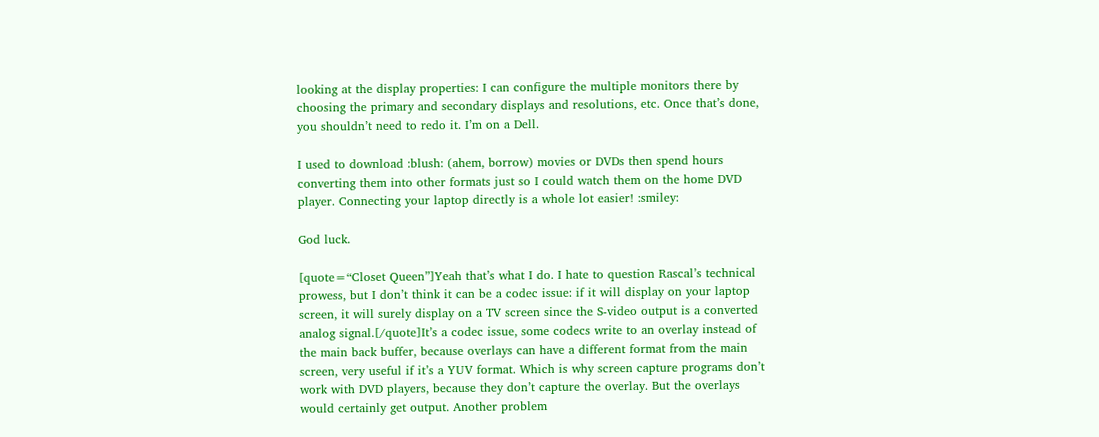looking at the display properties: I can configure the multiple monitors there by choosing the primary and secondary displays and resolutions, etc. Once that’s done, you shouldn’t need to redo it. I’m on a Dell.

I used to download :blush: (ahem, borrow) movies or DVDs then spend hours converting them into other formats just so I could watch them on the home DVD player. Connecting your laptop directly is a whole lot easier! :smiley:

God luck.

[quote=“Closet Queen”]Yeah that’s what I do. I hate to question Rascal’s technical prowess, but I don’t think it can be a codec issue: if it will display on your laptop screen, it will surely display on a TV screen since the S-video output is a converted analog signal.[/quote]It’s a codec issue, some codecs write to an overlay instead of the main back buffer, because overlays can have a different format from the main screen, very useful if it’s a YUV format. Which is why screen capture programs don’t work with DVD players, because they don’t capture the overlay. But the overlays would certainly get output. Another problem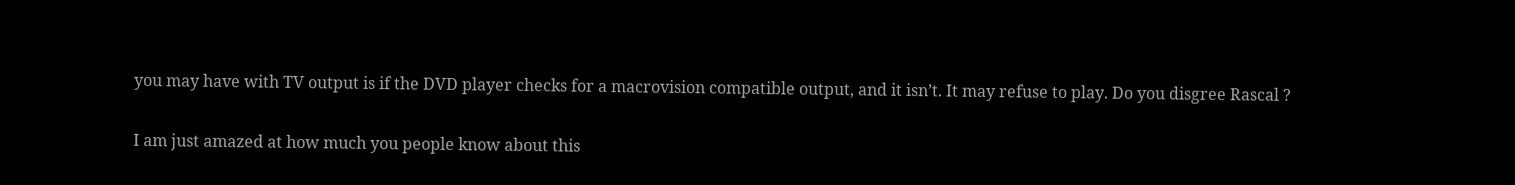you may have with TV output is if the DVD player checks for a macrovision compatible output, and it isn’t. It may refuse to play. Do you disgree Rascal ?

I am just amazed at how much you people know about this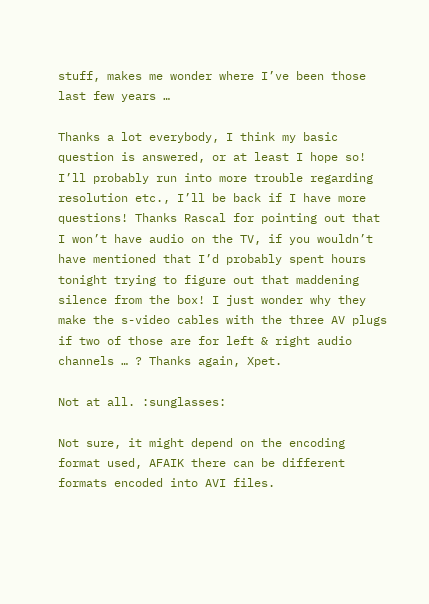stuff, makes me wonder where I’ve been those last few years …

Thanks a lot everybody, I think my basic question is answered, or at least I hope so! I’ll probably run into more trouble regarding resolution etc., I’ll be back if I have more questions! Thanks Rascal for pointing out that I won’t have audio on the TV, if you wouldn’t have mentioned that I’d probably spent hours tonight trying to figure out that maddening silence from the box! I just wonder why they make the s-video cables with the three AV plugs if two of those are for left & right audio channels … ? Thanks again, Xpet.

Not at all. :sunglasses:

Not sure, it might depend on the encoding format used, AFAIK there can be different formats encoded into AVI files.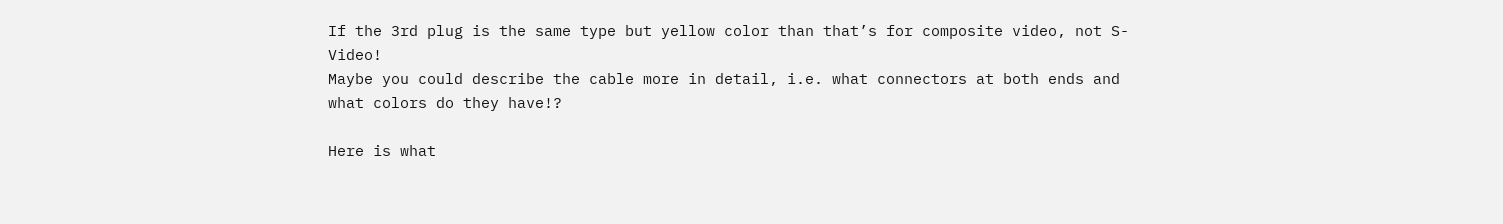If the 3rd plug is the same type but yellow color than that’s for composite video, not S-Video!
Maybe you could describe the cable more in detail, i.e. what connectors at both ends and what colors do they have!?

Here is what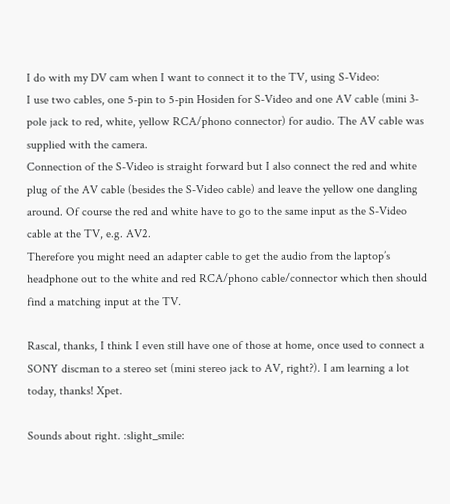I do with my DV cam when I want to connect it to the TV, using S-Video:
I use two cables, one 5-pin to 5-pin Hosiden for S-Video and one AV cable (mini 3-pole jack to red, white, yellow RCA/phono connector) for audio. The AV cable was supplied with the camera.
Connection of the S-Video is straight forward but I also connect the red and white plug of the AV cable (besides the S-Video cable) and leave the yellow one dangling around. Of course the red and white have to go to the same input as the S-Video cable at the TV, e.g. AV2.
Therefore you might need an adapter cable to get the audio from the laptop’s headphone out to the white and red RCA/phono cable/connector which then should find a matching input at the TV.

Rascal, thanks, I think I even still have one of those at home, once used to connect a SONY discman to a stereo set (mini stereo jack to AV, right?). I am learning a lot today, thanks! Xpet.

Sounds about right. :slight_smile: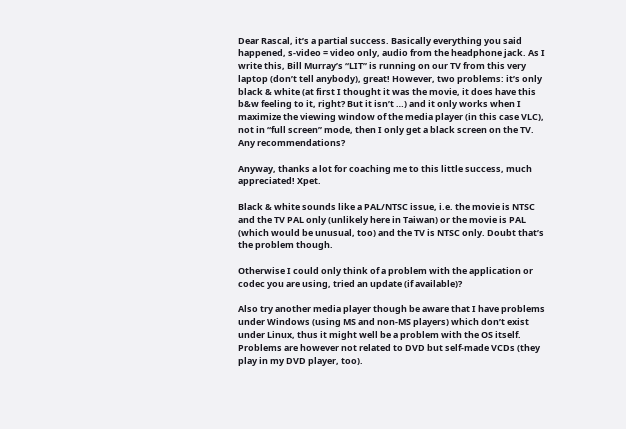Dear Rascal, it’s a partial success. Basically everything you said happened, s-video = video only, audio from the headphone jack. As I write this, Bill Murray’s “LIT” is running on our TV from this very laptop (don’t tell anybody), great! However, two problems: it’s only black & white (at first I thought it was the movie, it does have this b&w feeling to it, right? But it isn’t …) and it only works when I maximize the viewing window of the media player (in this case VLC), not in “full screen” mode, then I only get a black screen on the TV. Any recommendations?

Anyway, thanks a lot for coaching me to this little success, much appreciated! Xpet.

Black & white sounds like a PAL/NTSC issue, i.e. the movie is NTSC and the TV PAL only (unlikely here in Taiwan) or the movie is PAL (which would be unusual, too) and the TV is NTSC only. Doubt that’s the problem though.

Otherwise I could only think of a problem with the application or codec you are using, tried an update (if available)?

Also try another media player though be aware that I have problems under Windows (using MS and non-MS players) which don’t exist under Linux, thus it might well be a problem with the OS itself. Problems are however not related to DVD but self-made VCDs (they play in my DVD player, too).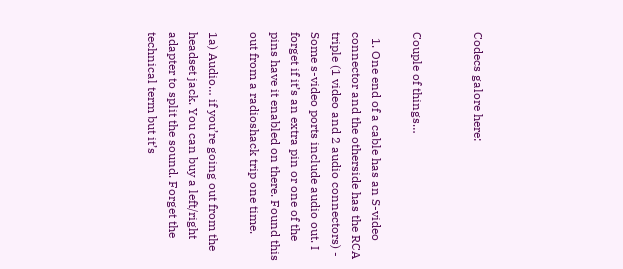Codecs galore here:


Couple of things…

  1. One end of a cable has an S-video connector and the otherside has the RCA triple (1 video and 2 audio connectors) - Some s-video ports include audio out. I forget if it’s an extra pin or one of the pins have it enabled on there. Found this out from a radioshack trip one time.

1a) Audio… if you’re going out from the headset jack. You can buy a left/right adapter to split the sound. Forget the technical term but it’s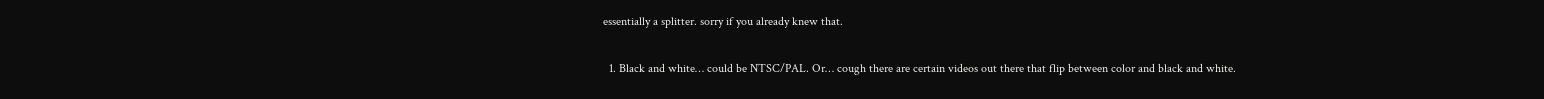essentially a splitter. sorry if you already knew that.

  1. Black and white… could be NTSC/PAL. Or… cough there are certain videos out there that flip between color and black and white.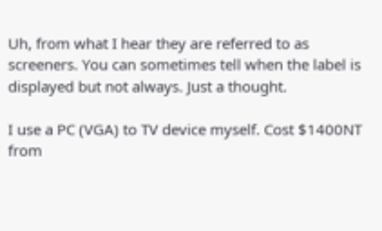Uh, from what I hear they are referred to as screeners. You can sometimes tell when the label is displayed but not always. Just a thought.

I use a PC (VGA) to TV device myself. Cost $1400NT from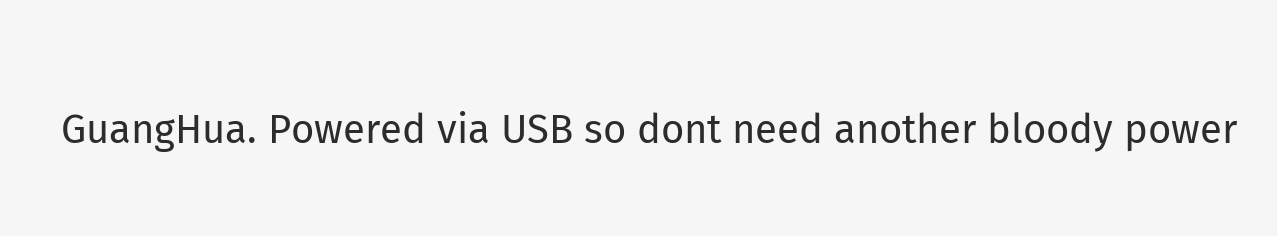GuangHua. Powered via USB so dont need another bloody power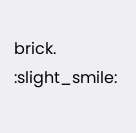brick. :slight_smile: